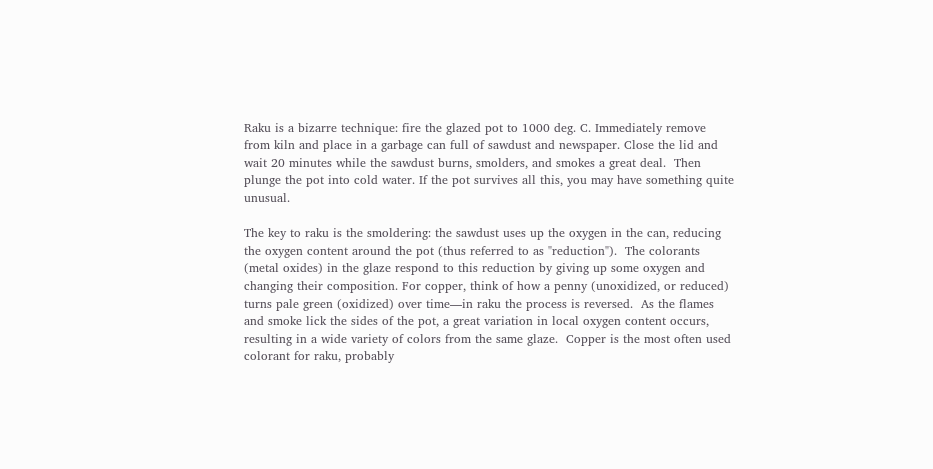Raku is a bizarre technique: fire the glazed pot to 1000 deg. C. Immediately remove from kiln and place in a garbage can full of sawdust and newspaper. Close the lid and wait 20 minutes while the sawdust burns, smolders, and smokes a great deal.  Then plunge the pot into cold water. If the pot survives all this, you may have something quite unusual.

The key to raku is the smoldering: the sawdust uses up the oxygen in the can, reducing the oxygen content around the pot (thus referred to as "reduction").  The colorants (metal oxides) in the glaze respond to this reduction by giving up some oxygen and changing their composition. For copper, think of how a penny (unoxidized, or reduced) turns pale green (oxidized) over time—in raku the process is reversed.  As the flames and smoke lick the sides of the pot, a great variation in local oxygen content occurs, resulting in a wide variety of colors from the same glaze.  Copper is the most often used colorant for raku, probably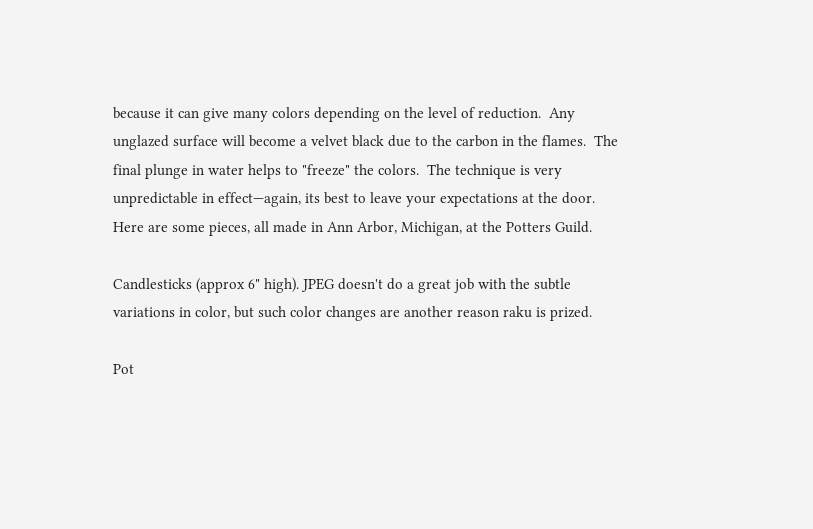because it can give many colors depending on the level of reduction.  Any unglazed surface will become a velvet black due to the carbon in the flames.  The final plunge in water helps to "freeze" the colors.  The technique is very unpredictable in effect—again, its best to leave your expectations at the door.  Here are some pieces, all made in Ann Arbor, Michigan, at the Potters Guild.

Candlesticks (approx 6" high). JPEG doesn't do a great job with the subtle
variations in color, but such color changes are another reason raku is prized.

Pot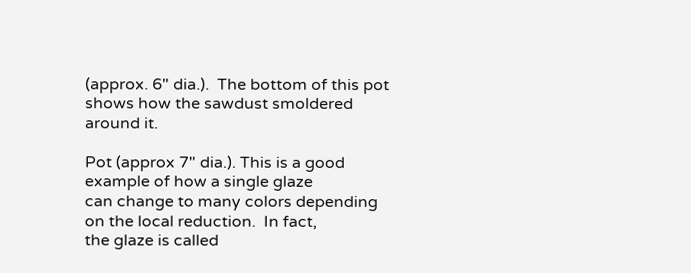(approx. 6" dia.).  The bottom of this pot shows how the sawdust smoldered around it.

Pot (approx 7" dia.). This is a good example of how a single glaze
can change to many colors depending on the local reduction.  In fact,
the glaze is called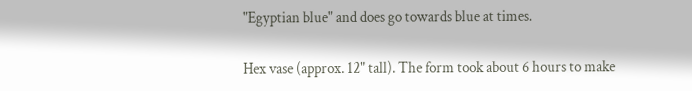"Egyptian blue" and does go towards blue at times.

Hex vase (approx. 12" tall). The form took about 6 hours to make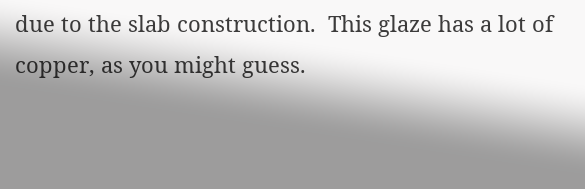due to the slab construction.  This glaze has a lot of copper, as you might guess.